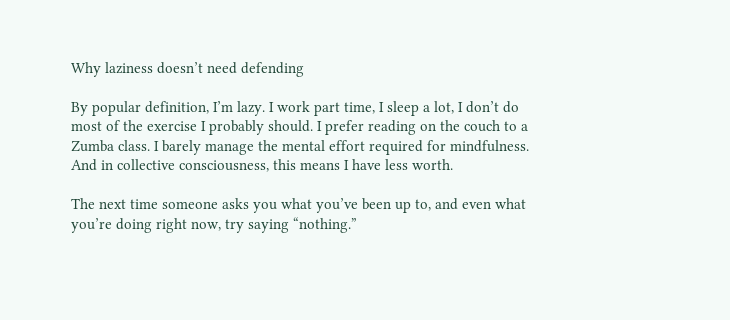Why laziness doesn’t need defending

By popular definition, I’m lazy. I work part time, I sleep a lot, I don’t do most of the exercise I probably should. I prefer reading on the couch to a Zumba class. I barely manage the mental effort required for mindfulness. And in collective consciousness, this means I have less worth.

The next time someone asks you what you’ve been up to, and even what you’re doing right now, try saying “nothing.”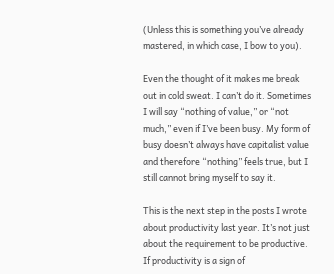(Unless this is something you’ve already mastered, in which case, I bow to you).

Even the thought of it makes me break out in cold sweat. I can’t do it. Sometimes I will say “nothing of value,” or “not much,” even if I’ve been busy. My form of busy doesn’t always have capitalist value and therefore “nothing” feels true, but I still cannot bring myself to say it.

This is the next step in the posts I wrote about productivity last year. It’s not just about the requirement to be productive. If productivity is a sign of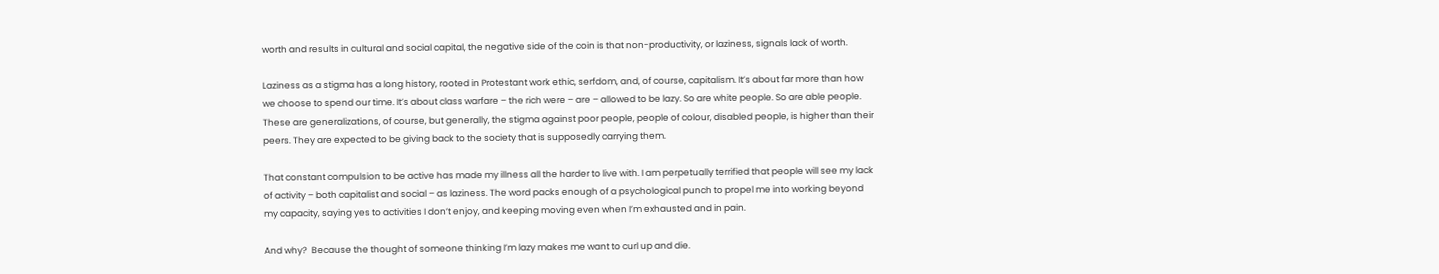worth and results in cultural and social capital, the negative side of the coin is that non-productivity, or laziness, signals lack of worth.

Laziness as a stigma has a long history, rooted in Protestant work ethic, serfdom, and, of course, capitalism. It’s about far more than how we choose to spend our time. It’s about class warfare – the rich were – are – allowed to be lazy. So are white people. So are able people. These are generalizations, of course, but generally, the stigma against poor people, people of colour, disabled people, is higher than their peers. They are expected to be giving back to the society that is supposedly carrying them.

That constant compulsion to be active has made my illness all the harder to live with. I am perpetually terrified that people will see my lack of activity – both capitalist and social – as laziness. The word packs enough of a psychological punch to propel me into working beyond my capacity, saying yes to activities I don’t enjoy, and keeping moving even when I’m exhausted and in pain.

And why?  Because the thought of someone thinking I’m lazy makes me want to curl up and die.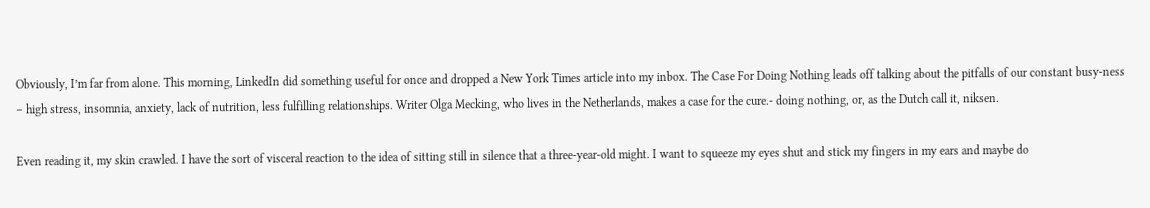Obviously, I’m far from alone. This morning, LinkedIn did something useful for once and dropped a New York Times article into my inbox. The Case For Doing Nothing leads off talking about the pitfalls of our constant busy-ness – high stress, insomnia, anxiety, lack of nutrition, less fulfilling relationships. Writer Olga Mecking, who lives in the Netherlands, makes a case for the cure.- doing nothing, or, as the Dutch call it, niksen.

Even reading it, my skin crawled. I have the sort of visceral reaction to the idea of sitting still in silence that a three-year-old might. I want to squeeze my eyes shut and stick my fingers in my ears and maybe do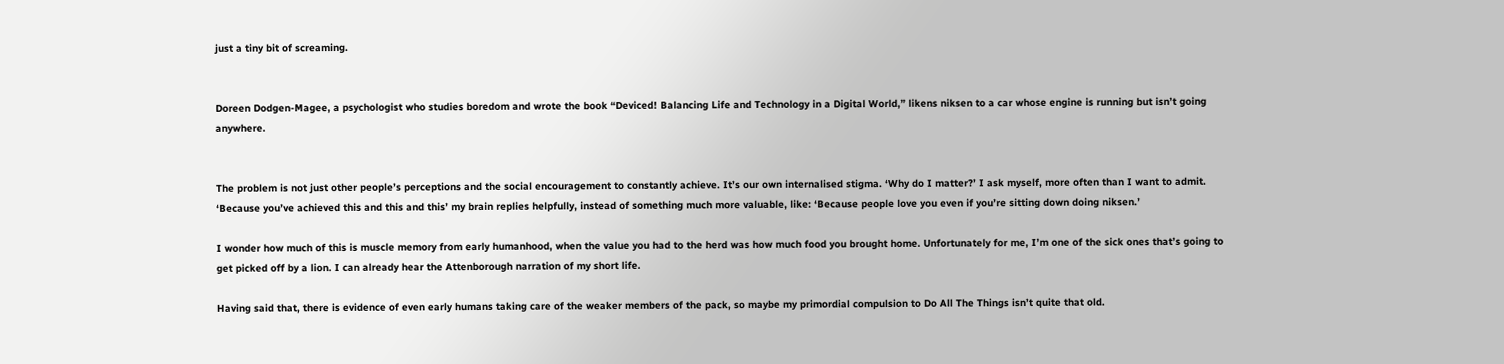just a tiny bit of screaming.


Doreen Dodgen-Magee, a psychologist who studies boredom and wrote the book “Deviced! Balancing Life and Technology in a Digital World,” likens niksen to a car whose engine is running but isn’t going anywhere.


The problem is not just other people’s perceptions and the social encouragement to constantly achieve. It’s our own internalised stigma. ‘Why do I matter?’ I ask myself, more often than I want to admit. ‘Because you’ve achieved this and this and this’ my brain replies helpfully, instead of something much more valuable, like: ‘Because people love you even if you’re sitting down doing niksen.’

I wonder how much of this is muscle memory from early humanhood, when the value you had to the herd was how much food you brought home. Unfortunately for me, I’m one of the sick ones that’s going to get picked off by a lion. I can already hear the Attenborough narration of my short life.

Having said that, there is evidence of even early humans taking care of the weaker members of the pack, so maybe my primordial compulsion to Do All The Things isn’t quite that old.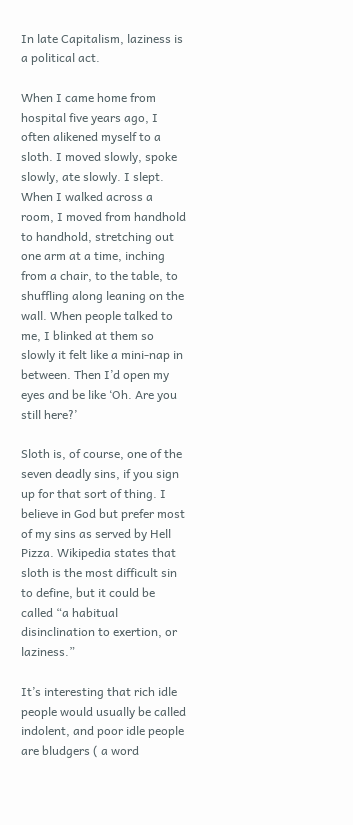In late Capitalism, laziness is a political act.

When I came home from hospital five years ago, I often alikened myself to a sloth. I moved slowly, spoke slowly, ate slowly. I slept. When I walked across a room, I moved from handhold to handhold, stretching out one arm at a time, inching from a chair, to the table, to shuffling along leaning on the wall. When people talked to me, I blinked at them so slowly it felt like a mini-nap in between. Then I’d open my eyes and be like ‘Oh. Are you still here?’

Sloth is, of course, one of the seven deadly sins, if you sign up for that sort of thing. I believe in God but prefer most of my sins as served by Hell Pizza. Wikipedia states that sloth is the most difficult sin to define, but it could be called “a habitual disinclination to exertion, or laziness.”

It’s interesting that rich idle people would usually be called indolent, and poor idle people are bludgers ( a word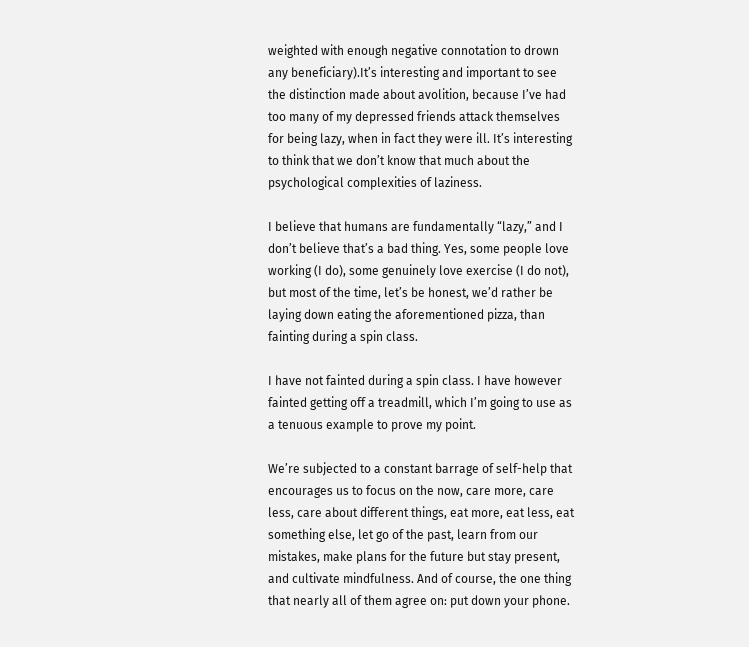weighted with enough negative connotation to drown any beneficiary).It’s interesting and important to see the distinction made about avolition, because I’ve had too many of my depressed friends attack themselves for being lazy, when in fact they were ill. It’s interesting to think that we don’t know that much about the psychological complexities of laziness.

I believe that humans are fundamentally “lazy,” and I don’t believe that’s a bad thing. Yes, some people love working (I do), some genuinely love exercise (I do not), but most of the time, let’s be honest, we’d rather be laying down eating the aforementioned pizza, than fainting during a spin class.

I have not fainted during a spin class. I have however fainted getting off a treadmill, which I’m going to use as a tenuous example to prove my point.

We’re subjected to a constant barrage of self-help that encourages us to focus on the now, care more, care less, care about different things, eat more, eat less, eat something else, let go of the past, learn from our mistakes, make plans for the future but stay present, and cultivate mindfulness. And of course, the one thing that nearly all of them agree on: put down your phone.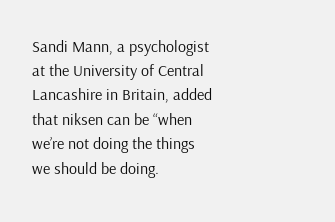Sandi Mann, a psychologist at the University of Central Lancashire in Britain, added that niksen can be “when we’re not doing the things we should be doing.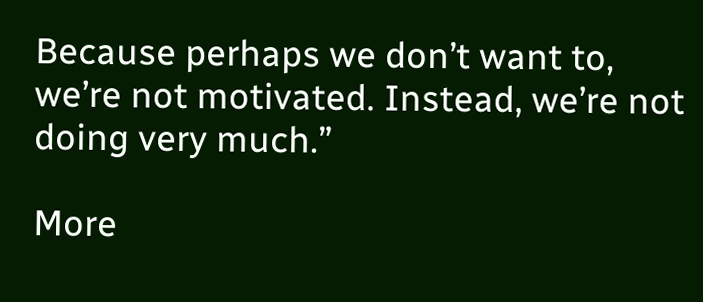Because perhaps we don’t want to, we’re not motivated. Instead, we’re not doing very much.”

More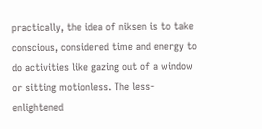practically, the idea of niksen is to take conscious, considered time and energy to do activities like gazing out of a window or sitting motionless. The less-enlightened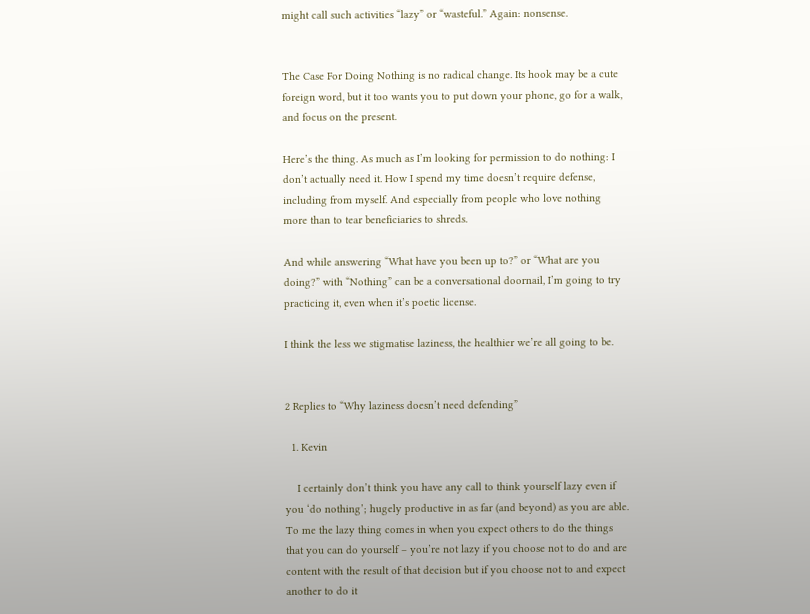might call such activities “lazy” or “wasteful.” Again: nonsense.


The Case For Doing Nothing is no radical change. Its hook may be a cute foreign word, but it too wants you to put down your phone, go for a walk, and focus on the present.

Here’s the thing. As much as I’m looking for permission to do nothing: I don’t actually need it. How I spend my time doesn’t require defense, including from myself. And especially from people who love nothing more than to tear beneficiaries to shreds.

And while answering “What have you been up to?” or “What are you doing?” with “Nothing” can be a conversational doornail, I’m going to try practicing it, even when it’s poetic license.

I think the less we stigmatise laziness, the healthier we’re all going to be.


2 Replies to “Why laziness doesn’t need defending”

  1. Kevin

    I certainly don’t think you have any call to think yourself lazy even if you ‘do nothing’; hugely productive in as far (and beyond) as you are able. To me the lazy thing comes in when you expect others to do the things that you can do yourself – you’re not lazy if you choose not to do and are content with the result of that decision but if you choose not to and expect another to do it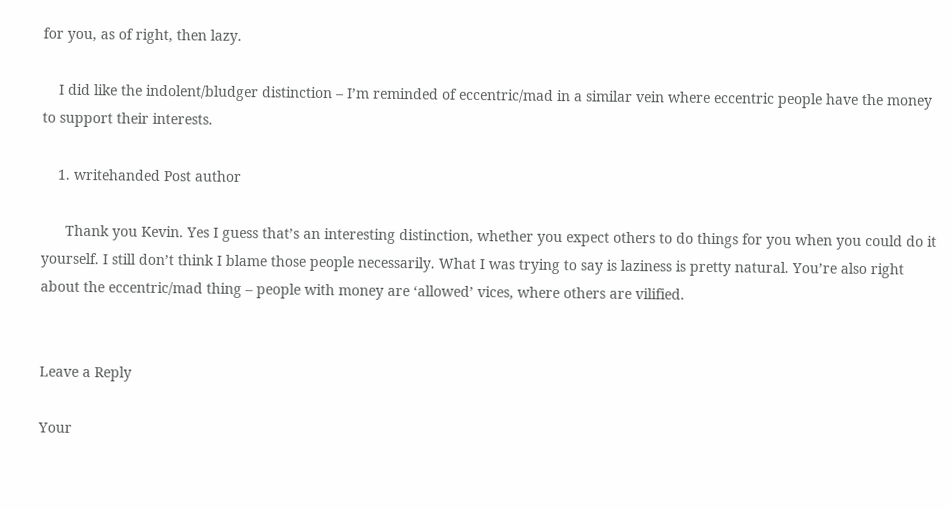for you, as of right, then lazy.

    I did like the indolent/bludger distinction – I’m reminded of eccentric/mad in a similar vein where eccentric people have the money to support their interests.

    1. writehanded Post author

      Thank you Kevin. Yes I guess that’s an interesting distinction, whether you expect others to do things for you when you could do it yourself. I still don’t think I blame those people necessarily. What I was trying to say is laziness is pretty natural. You’re also right about the eccentric/mad thing – people with money are ‘allowed’ vices, where others are vilified.


Leave a Reply

Your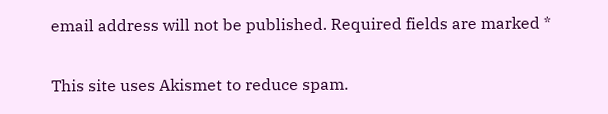email address will not be published. Required fields are marked *

This site uses Akismet to reduce spam.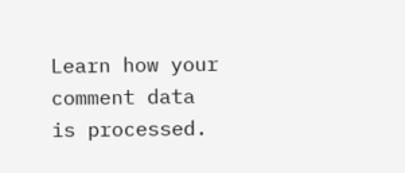Learn how your comment data is processed.